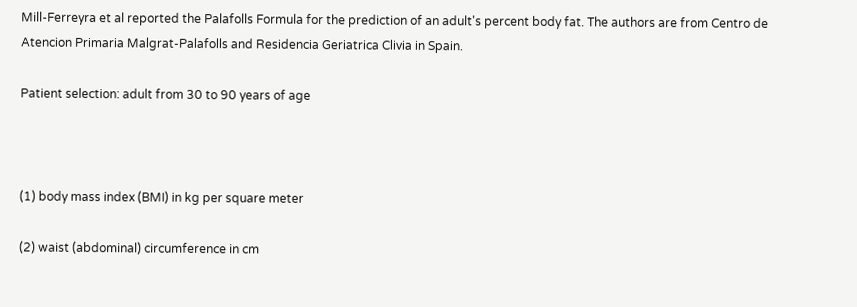Mill-Ferreyra et al reported the Palafolls Formula for the prediction of an adult's percent body fat. The authors are from Centro de Atencion Primaria Malgrat-Palafolls and Residencia Geriatrica Clivia in Spain.

Patient selection: adult from 30 to 90 years of age



(1) body mass index (BMI) in kg per square meter

(2) waist (abdominal) circumference in cm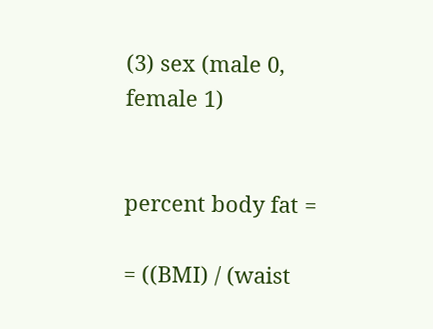(3) sex (male 0, female 1)


percent body fat =

= ((BMI) / (waist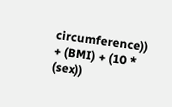circumference)) + (BMI) + (10 * (sex))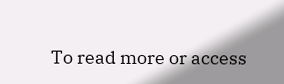To read more or access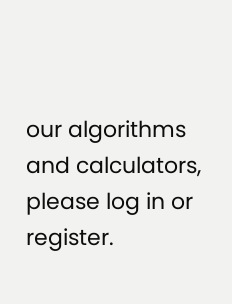our algorithms and calculators, please log in or register.